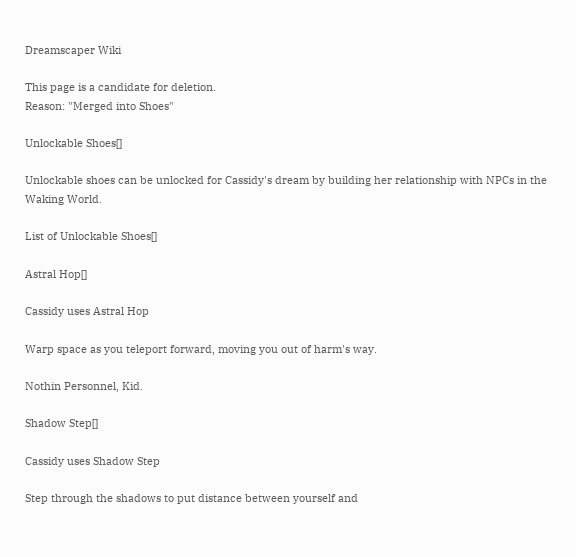Dreamscaper Wiki

This page is a candidate for deletion.
Reason: "Merged into Shoes"

Unlockable Shoes[]

Unlockable shoes can be unlocked for Cassidy's dream by building her relationship with NPCs in the Waking World.

List of Unlockable Shoes[]

Astral Hop[]

Cassidy uses Astral Hop

Warp space as you teleport forward, moving you out of harm's way.

Nothin Personnel, Kid.

Shadow Step[]

Cassidy uses Shadow Step

Step through the shadows to put distance between yourself and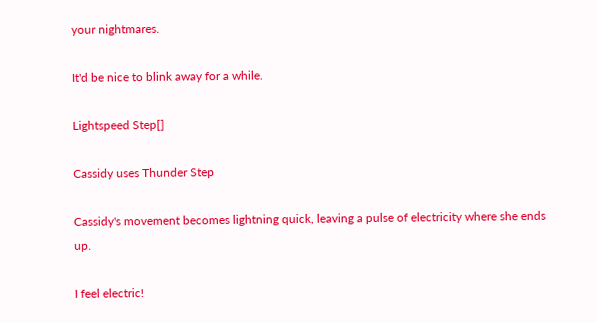your nightmares.

It'd be nice to blink away for a while.

Lightspeed Step[]

Cassidy uses Thunder Step

Cassidy's movement becomes lightning quick, leaving a pulse of electricity where she ends up.

I feel electric!